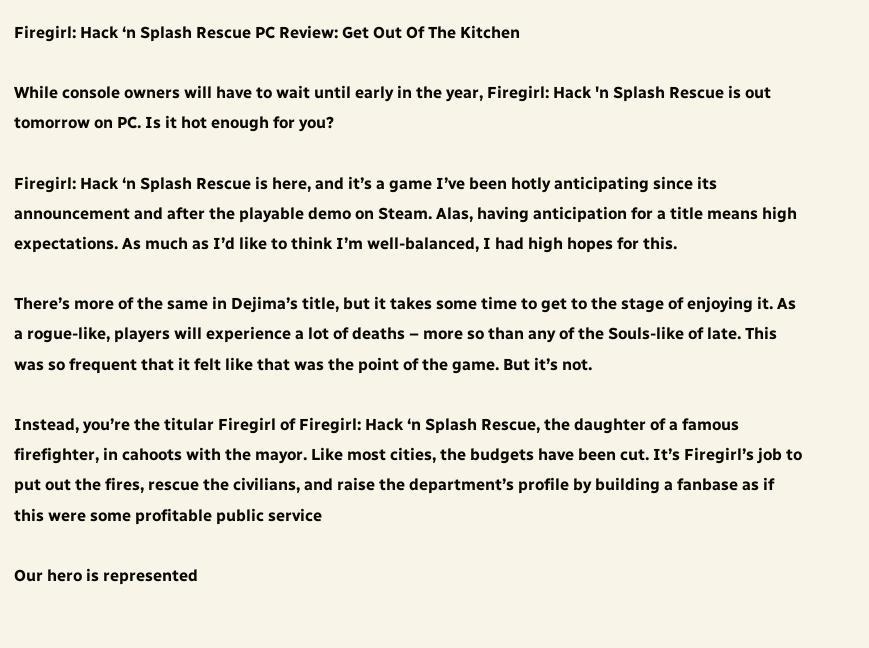Firegirl: Hack ‘n Splash Rescue PC Review: Get Out Of The Kitchen

While console owners will have to wait until early in the year, Firegirl: Hack 'n Splash Rescue is out tomorrow on PC. Is it hot enough for you?

Firegirl: Hack ‘n Splash Rescue is here, and it’s a game I’ve been hotly anticipating since its announcement and after the playable demo on Steam. Alas, having anticipation for a title means high expectations. As much as I’d like to think I’m well-balanced, I had high hopes for this.

There’s more of the same in Dejima’s title, but it takes some time to get to the stage of enjoying it. As a rogue-like, players will experience a lot of deaths – more so than any of the Souls-like of late. This was so frequent that it felt like that was the point of the game. But it’s not.

Instead, you’re the titular Firegirl of Firegirl: Hack ‘n Splash Rescue, the daughter of a famous firefighter, in cahoots with the mayor. Like most cities, the budgets have been cut. It’s Firegirl’s job to put out the fires, rescue the civilians, and raise the department’s profile by building a fanbase as if this were some profitable public service

Our hero is represented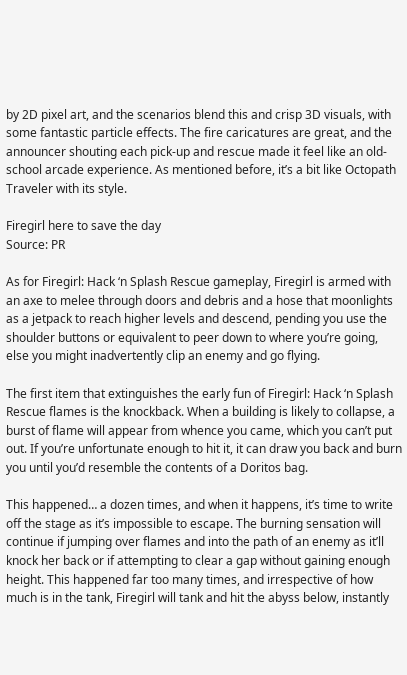by 2D pixel art, and the scenarios blend this and crisp 3D visuals, with some fantastic particle effects. The fire caricatures are great, and the announcer shouting each pick-up and rescue made it feel like an old-school arcade experience. As mentioned before, it’s a bit like Octopath Traveler with its style.

Firegirl here to save the day
Source: PR

As for Firegirl: Hack ‘n Splash Rescue gameplay, Firegirl is armed with an axe to melee through doors and debris and a hose that moonlights as a jetpack to reach higher levels and descend, pending you use the shoulder buttons or equivalent to peer down to where you’re going, else you might inadvertently clip an enemy and go flying.

The first item that extinguishes the early fun of Firegirl: Hack ‘n Splash Rescue flames is the knockback. When a building is likely to collapse, a burst of flame will appear from whence you came, which you can’t put out. If you’re unfortunate enough to hit it, it can draw you back and burn you until you’d resemble the contents of a Doritos bag.

This happened… a dozen times, and when it happens, it’s time to write off the stage as it’s impossible to escape. The burning sensation will continue if jumping over flames and into the path of an enemy as it’ll knock her back or if attempting to clear a gap without gaining enough height. This happened far too many times, and irrespective of how much is in the tank, Firegirl will tank and hit the abyss below, instantly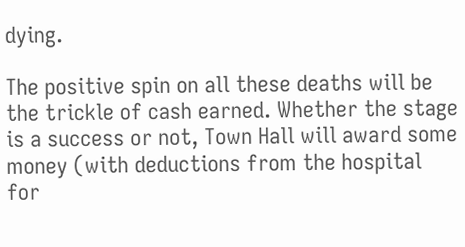dying.

The positive spin on all these deaths will be the trickle of cash earned. Whether the stage is a success or not, Town Hall will award some money (with deductions from the hospital for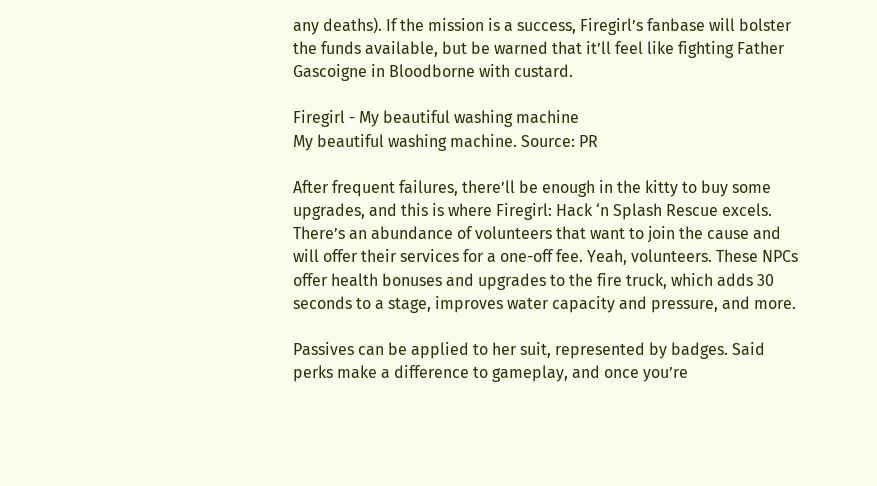any deaths). If the mission is a success, Firegirl’s fanbase will bolster the funds available, but be warned that it’ll feel like fighting Father Gascoigne in Bloodborne with custard.

Firegirl - My beautiful washing machine
My beautiful washing machine. Source: PR

After frequent failures, there’ll be enough in the kitty to buy some upgrades, and this is where Firegirl: Hack ‘n Splash Rescue excels. There’s an abundance of volunteers that want to join the cause and will offer their services for a one-off fee. Yeah, volunteers. These NPCs offer health bonuses and upgrades to the fire truck, which adds 30 seconds to a stage, improves water capacity and pressure, and more.

Passives can be applied to her suit, represented by badges. Said perks make a difference to gameplay, and once you’re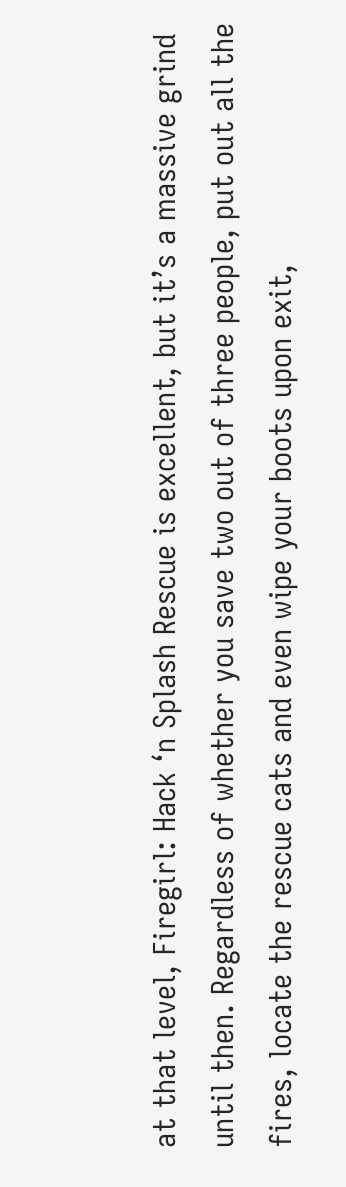at that level, Firegirl: Hack ‘n Splash Rescue is excellent, but it’s a massive grind until then. Regardless of whether you save two out of three people, put out all the fires, locate the rescue cats and even wipe your boots upon exit,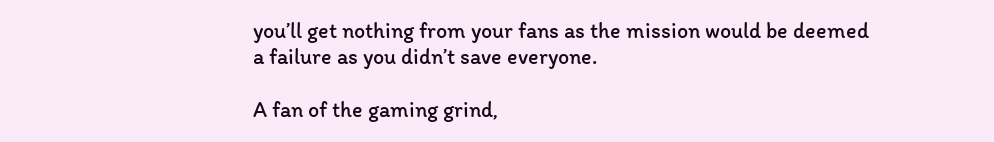you’ll get nothing from your fans as the mission would be deemed a failure as you didn’t save everyone.

A fan of the gaming grind,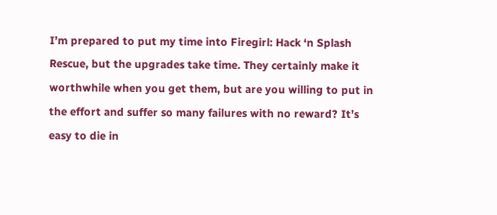I’m prepared to put my time into Firegirl: Hack ‘n Splash Rescue, but the upgrades take time. They certainly make it worthwhile when you get them, but are you willing to put in the effort and suffer so many failures with no reward? It’s easy to die in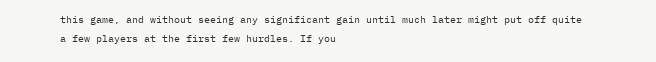this game, and without seeing any significant gain until much later might put off quite a few players at the first few hurdles. If you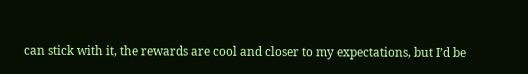can stick with it, the rewards are cool and closer to my expectations, but I’d be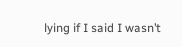lying if I said I wasn’t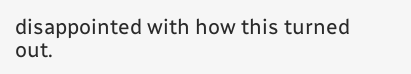disappointed with how this turned out.